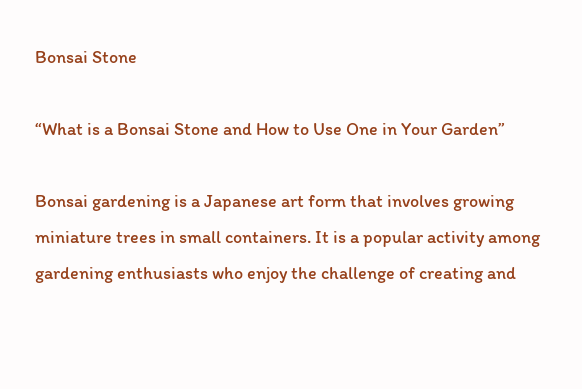Bonsai Stone

“What is a Bonsai Stone and How to Use One in Your Garden”

Bonsai gardening is a Japanese art form that involves growing miniature trees in small containers. It is a popular activity among gardening enthusiasts who enjoy the challenge of creating and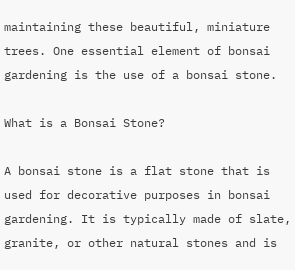maintaining these beautiful, miniature trees. One essential element of bonsai gardening is the use of a bonsai stone.

What is a Bonsai Stone?

A bonsai stone is a flat stone that is used for decorative purposes in bonsai gardening. It is typically made of slate, granite, or other natural stones and is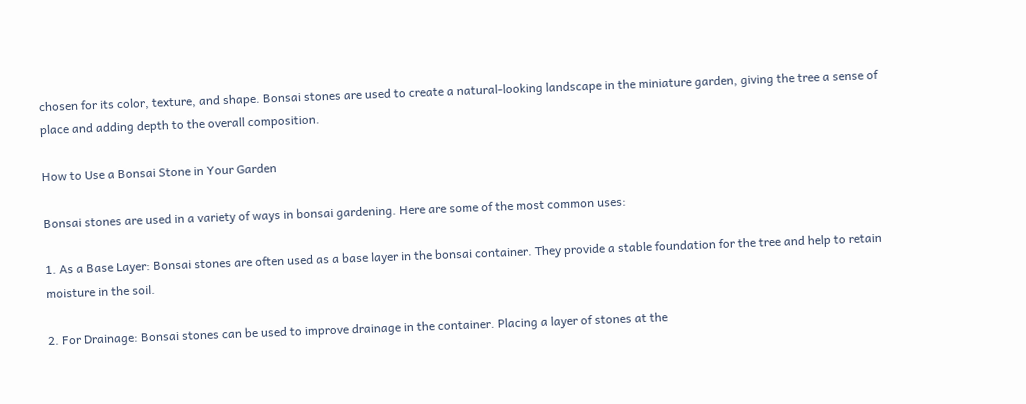chosen for its color, texture, and shape. Bonsai stones are used to create a natural-looking landscape in the miniature garden, giving the tree a sense of place and adding depth to the overall composition.

How to Use a Bonsai Stone in Your Garden

Bonsai stones are used in a variety of ways in bonsai gardening. Here are some of the most common uses:

1. As a Base Layer: Bonsai stones are often used as a base layer in the bonsai container. They provide a stable foundation for the tree and help to retain moisture in the soil.

2. For Drainage: Bonsai stones can be used to improve drainage in the container. Placing a layer of stones at the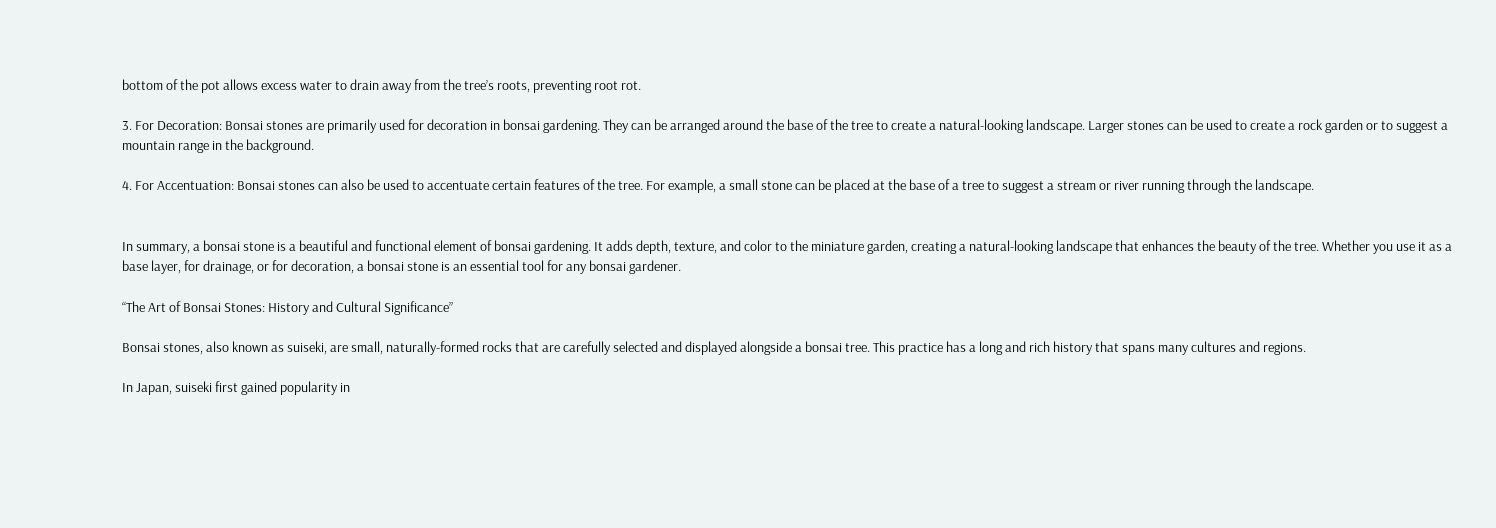bottom of the pot allows excess water to drain away from the tree’s roots, preventing root rot.

3. For Decoration: Bonsai stones are primarily used for decoration in bonsai gardening. They can be arranged around the base of the tree to create a natural-looking landscape. Larger stones can be used to create a rock garden or to suggest a mountain range in the background.

4. For Accentuation: Bonsai stones can also be used to accentuate certain features of the tree. For example, a small stone can be placed at the base of a tree to suggest a stream or river running through the landscape.


In summary, a bonsai stone is a beautiful and functional element of bonsai gardening. It adds depth, texture, and color to the miniature garden, creating a natural-looking landscape that enhances the beauty of the tree. Whether you use it as a base layer, for drainage, or for decoration, a bonsai stone is an essential tool for any bonsai gardener.

“The Art of Bonsai Stones: History and Cultural Significance”

Bonsai stones, also known as suiseki, are small, naturally-formed rocks that are carefully selected and displayed alongside a bonsai tree. This practice has a long and rich history that spans many cultures and regions.

In Japan, suiseki first gained popularity in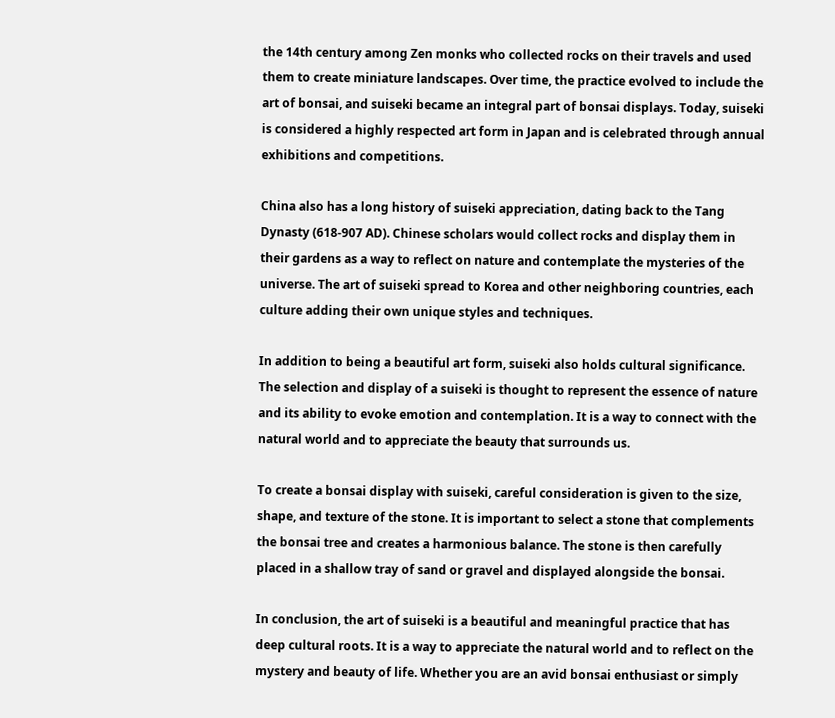the 14th century among Zen monks who collected rocks on their travels and used them to create miniature landscapes. Over time, the practice evolved to include the art of bonsai, and suiseki became an integral part of bonsai displays. Today, suiseki is considered a highly respected art form in Japan and is celebrated through annual exhibitions and competitions.

China also has a long history of suiseki appreciation, dating back to the Tang Dynasty (618-907 AD). Chinese scholars would collect rocks and display them in their gardens as a way to reflect on nature and contemplate the mysteries of the universe. The art of suiseki spread to Korea and other neighboring countries, each culture adding their own unique styles and techniques.

In addition to being a beautiful art form, suiseki also holds cultural significance. The selection and display of a suiseki is thought to represent the essence of nature and its ability to evoke emotion and contemplation. It is a way to connect with the natural world and to appreciate the beauty that surrounds us.

To create a bonsai display with suiseki, careful consideration is given to the size, shape, and texture of the stone. It is important to select a stone that complements the bonsai tree and creates a harmonious balance. The stone is then carefully placed in a shallow tray of sand or gravel and displayed alongside the bonsai.

In conclusion, the art of suiseki is a beautiful and meaningful practice that has deep cultural roots. It is a way to appreciate the natural world and to reflect on the mystery and beauty of life. Whether you are an avid bonsai enthusiast or simply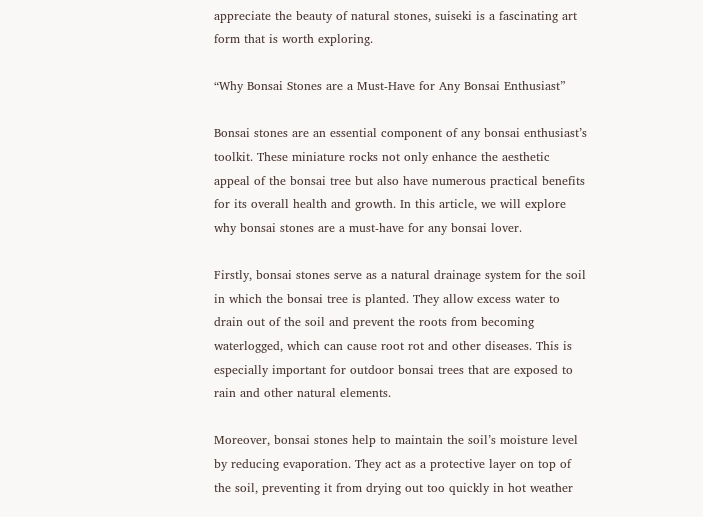appreciate the beauty of natural stones, suiseki is a fascinating art form that is worth exploring.

“Why Bonsai Stones are a Must-Have for Any Bonsai Enthusiast”

Bonsai stones are an essential component of any bonsai enthusiast’s toolkit. These miniature rocks not only enhance the aesthetic appeal of the bonsai tree but also have numerous practical benefits for its overall health and growth. In this article, we will explore why bonsai stones are a must-have for any bonsai lover.

Firstly, bonsai stones serve as a natural drainage system for the soil in which the bonsai tree is planted. They allow excess water to drain out of the soil and prevent the roots from becoming waterlogged, which can cause root rot and other diseases. This is especially important for outdoor bonsai trees that are exposed to rain and other natural elements.

Moreover, bonsai stones help to maintain the soil’s moisture level by reducing evaporation. They act as a protective layer on top of the soil, preventing it from drying out too quickly in hot weather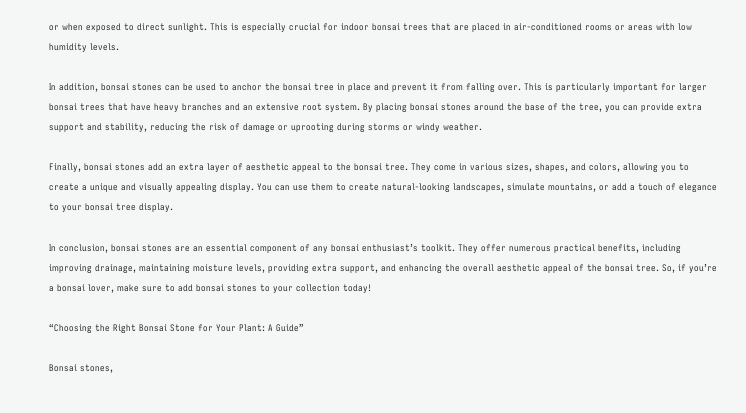or when exposed to direct sunlight. This is especially crucial for indoor bonsai trees that are placed in air-conditioned rooms or areas with low humidity levels.

In addition, bonsai stones can be used to anchor the bonsai tree in place and prevent it from falling over. This is particularly important for larger bonsai trees that have heavy branches and an extensive root system. By placing bonsai stones around the base of the tree, you can provide extra support and stability, reducing the risk of damage or uprooting during storms or windy weather.

Finally, bonsai stones add an extra layer of aesthetic appeal to the bonsai tree. They come in various sizes, shapes, and colors, allowing you to create a unique and visually appealing display. You can use them to create natural-looking landscapes, simulate mountains, or add a touch of elegance to your bonsai tree display.

In conclusion, bonsai stones are an essential component of any bonsai enthusiast’s toolkit. They offer numerous practical benefits, including improving drainage, maintaining moisture levels, providing extra support, and enhancing the overall aesthetic appeal of the bonsai tree. So, if you’re a bonsai lover, make sure to add bonsai stones to your collection today!

“Choosing the Right Bonsai Stone for Your Plant: A Guide”

Bonsai stones,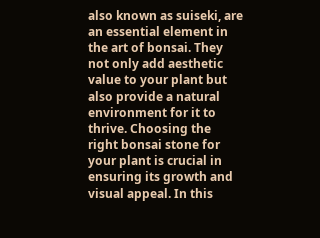also known as suiseki, are an essential element in the art of bonsai. They not only add aesthetic value to your plant but also provide a natural environment for it to thrive. Choosing the right bonsai stone for your plant is crucial in ensuring its growth and visual appeal. In this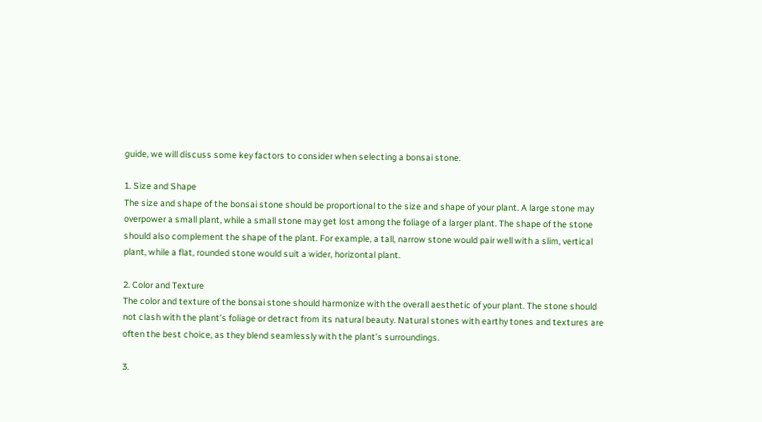guide, we will discuss some key factors to consider when selecting a bonsai stone.

1. Size and Shape
The size and shape of the bonsai stone should be proportional to the size and shape of your plant. A large stone may overpower a small plant, while a small stone may get lost among the foliage of a larger plant. The shape of the stone should also complement the shape of the plant. For example, a tall, narrow stone would pair well with a slim, vertical plant, while a flat, rounded stone would suit a wider, horizontal plant.

2. Color and Texture
The color and texture of the bonsai stone should harmonize with the overall aesthetic of your plant. The stone should not clash with the plant’s foliage or detract from its natural beauty. Natural stones with earthy tones and textures are often the best choice, as they blend seamlessly with the plant’s surroundings.

3.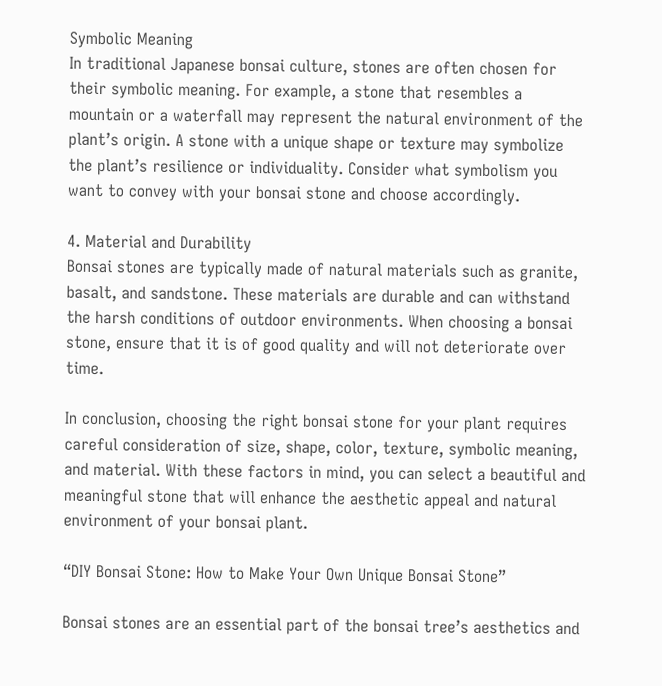Symbolic Meaning
In traditional Japanese bonsai culture, stones are often chosen for their symbolic meaning. For example, a stone that resembles a mountain or a waterfall may represent the natural environment of the plant’s origin. A stone with a unique shape or texture may symbolize the plant’s resilience or individuality. Consider what symbolism you want to convey with your bonsai stone and choose accordingly.

4. Material and Durability
Bonsai stones are typically made of natural materials such as granite, basalt, and sandstone. These materials are durable and can withstand the harsh conditions of outdoor environments. When choosing a bonsai stone, ensure that it is of good quality and will not deteriorate over time.

In conclusion, choosing the right bonsai stone for your plant requires careful consideration of size, shape, color, texture, symbolic meaning, and material. With these factors in mind, you can select a beautiful and meaningful stone that will enhance the aesthetic appeal and natural environment of your bonsai plant.

“DIY Bonsai Stone: How to Make Your Own Unique Bonsai Stone”

Bonsai stones are an essential part of the bonsai tree’s aesthetics and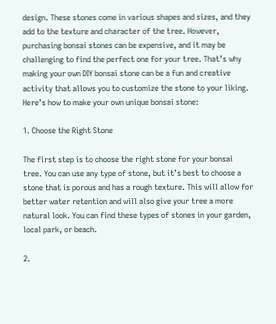design. These stones come in various shapes and sizes, and they add to the texture and character of the tree. However, purchasing bonsai stones can be expensive, and it may be challenging to find the perfect one for your tree. That’s why making your own DIY bonsai stone can be a fun and creative activity that allows you to customize the stone to your liking. Here’s how to make your own unique bonsai stone:

1. Choose the Right Stone

The first step is to choose the right stone for your bonsai tree. You can use any type of stone, but it’s best to choose a stone that is porous and has a rough texture. This will allow for better water retention and will also give your tree a more natural look. You can find these types of stones in your garden, local park, or beach.

2.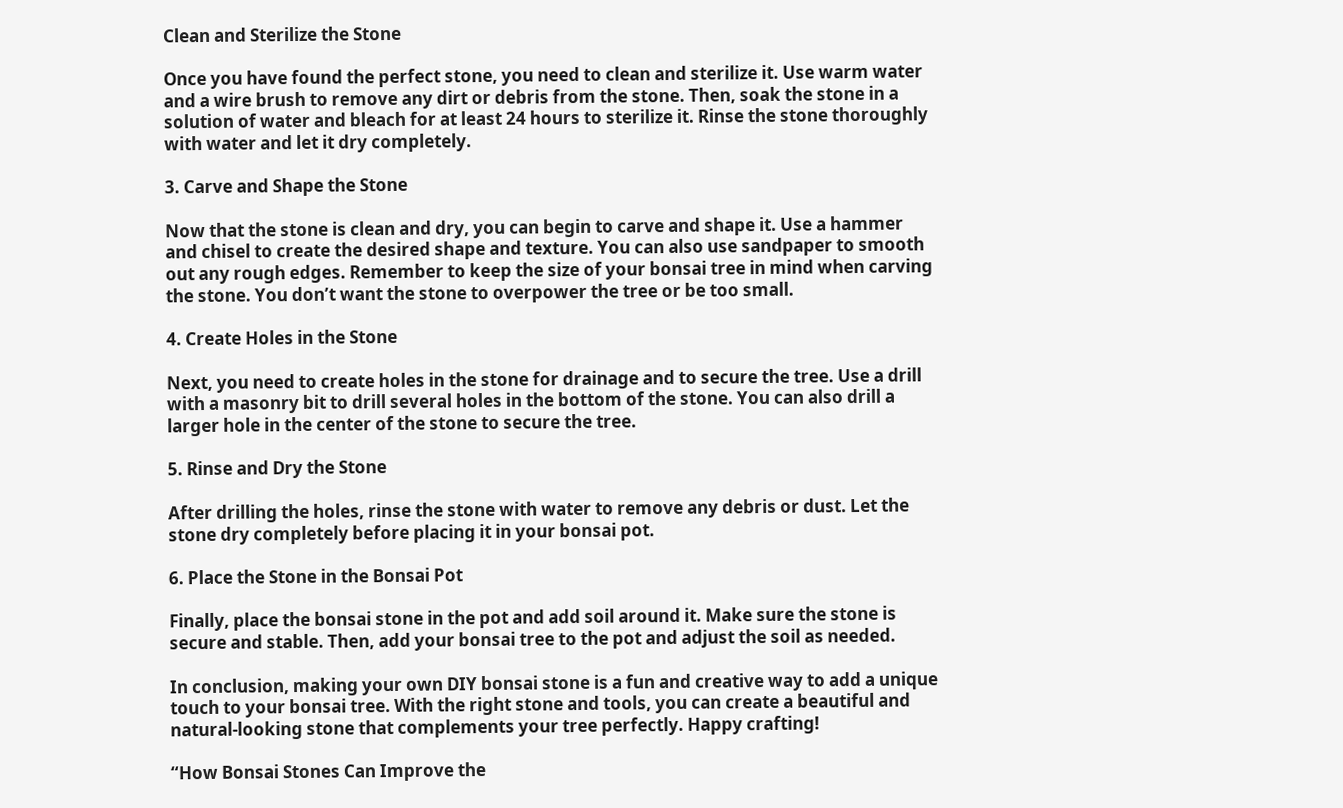Clean and Sterilize the Stone

Once you have found the perfect stone, you need to clean and sterilize it. Use warm water and a wire brush to remove any dirt or debris from the stone. Then, soak the stone in a solution of water and bleach for at least 24 hours to sterilize it. Rinse the stone thoroughly with water and let it dry completely.

3. Carve and Shape the Stone

Now that the stone is clean and dry, you can begin to carve and shape it. Use a hammer and chisel to create the desired shape and texture. You can also use sandpaper to smooth out any rough edges. Remember to keep the size of your bonsai tree in mind when carving the stone. You don’t want the stone to overpower the tree or be too small.

4. Create Holes in the Stone

Next, you need to create holes in the stone for drainage and to secure the tree. Use a drill with a masonry bit to drill several holes in the bottom of the stone. You can also drill a larger hole in the center of the stone to secure the tree.

5. Rinse and Dry the Stone

After drilling the holes, rinse the stone with water to remove any debris or dust. Let the stone dry completely before placing it in your bonsai pot.

6. Place the Stone in the Bonsai Pot

Finally, place the bonsai stone in the pot and add soil around it. Make sure the stone is secure and stable. Then, add your bonsai tree to the pot and adjust the soil as needed.

In conclusion, making your own DIY bonsai stone is a fun and creative way to add a unique touch to your bonsai tree. With the right stone and tools, you can create a beautiful and natural-looking stone that complements your tree perfectly. Happy crafting!

“How Bonsai Stones Can Improve the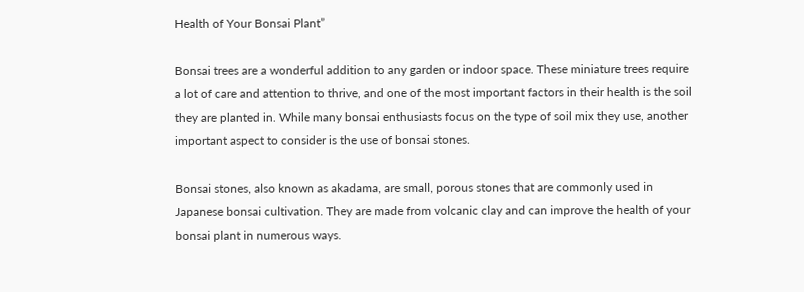Health of Your Bonsai Plant”

Bonsai trees are a wonderful addition to any garden or indoor space. These miniature trees require a lot of care and attention to thrive, and one of the most important factors in their health is the soil they are planted in. While many bonsai enthusiasts focus on the type of soil mix they use, another important aspect to consider is the use of bonsai stones.

Bonsai stones, also known as akadama, are small, porous stones that are commonly used in Japanese bonsai cultivation. They are made from volcanic clay and can improve the health of your bonsai plant in numerous ways.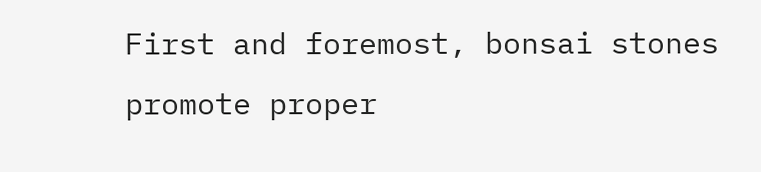First and foremost, bonsai stones promote proper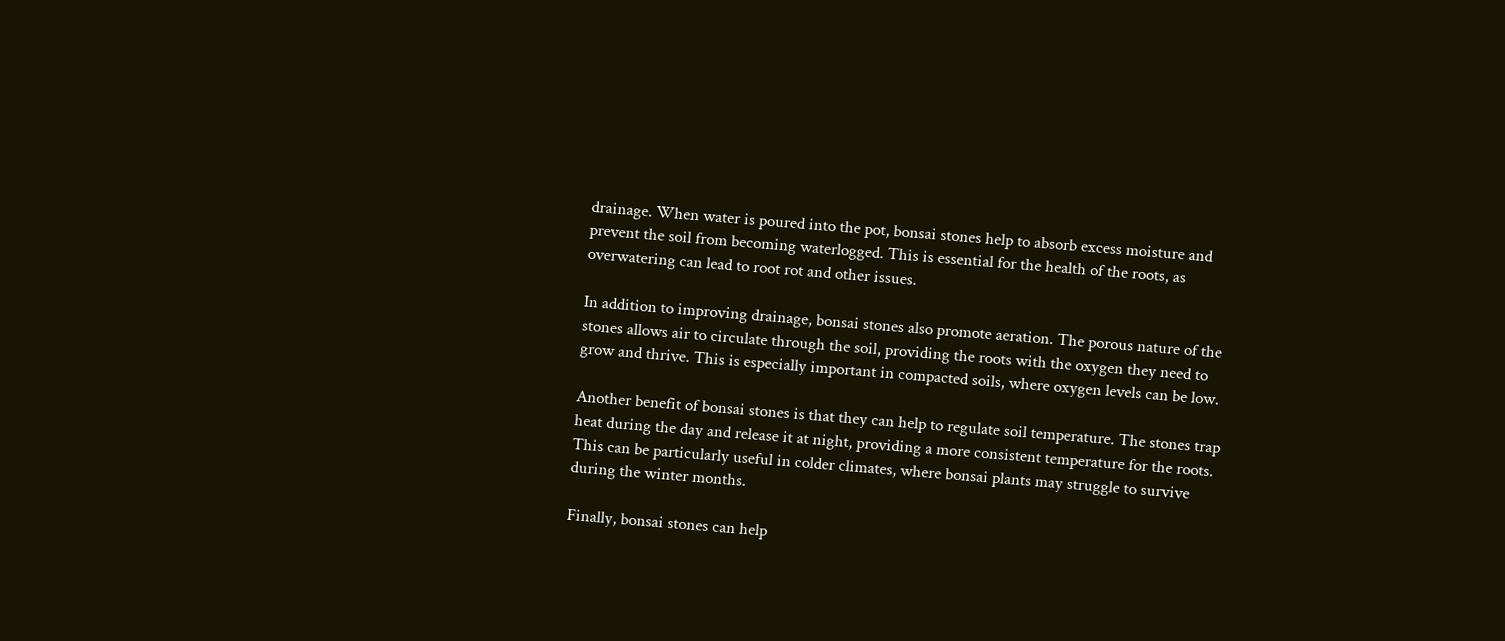drainage. When water is poured into the pot, bonsai stones help to absorb excess moisture and prevent the soil from becoming waterlogged. This is essential for the health of the roots, as overwatering can lead to root rot and other issues.

In addition to improving drainage, bonsai stones also promote aeration. The porous nature of the stones allows air to circulate through the soil, providing the roots with the oxygen they need to grow and thrive. This is especially important in compacted soils, where oxygen levels can be low.

Another benefit of bonsai stones is that they can help to regulate soil temperature. The stones trap heat during the day and release it at night, providing a more consistent temperature for the roots. This can be particularly useful in colder climates, where bonsai plants may struggle to survive during the winter months.

Finally, bonsai stones can help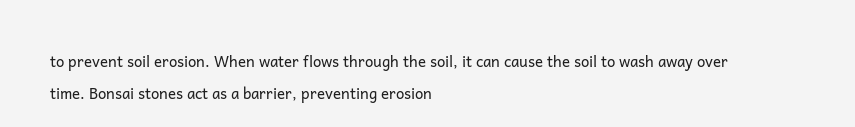to prevent soil erosion. When water flows through the soil, it can cause the soil to wash away over time. Bonsai stones act as a barrier, preventing erosion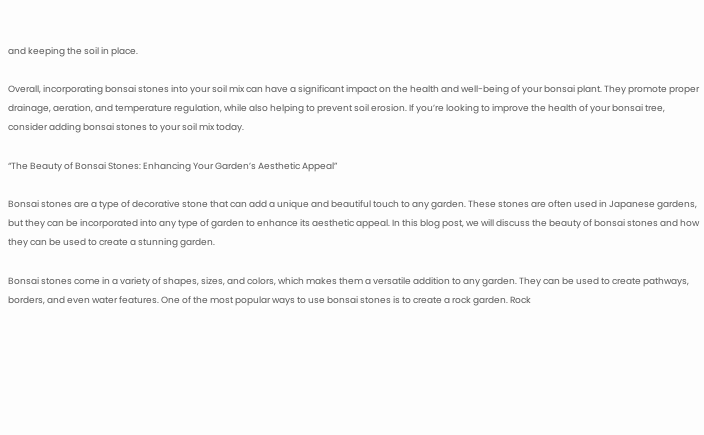and keeping the soil in place.

Overall, incorporating bonsai stones into your soil mix can have a significant impact on the health and well-being of your bonsai plant. They promote proper drainage, aeration, and temperature regulation, while also helping to prevent soil erosion. If you’re looking to improve the health of your bonsai tree, consider adding bonsai stones to your soil mix today.

“The Beauty of Bonsai Stones: Enhancing Your Garden’s Aesthetic Appeal”

Bonsai stones are a type of decorative stone that can add a unique and beautiful touch to any garden. These stones are often used in Japanese gardens, but they can be incorporated into any type of garden to enhance its aesthetic appeal. In this blog post, we will discuss the beauty of bonsai stones and how they can be used to create a stunning garden.

Bonsai stones come in a variety of shapes, sizes, and colors, which makes them a versatile addition to any garden. They can be used to create pathways, borders, and even water features. One of the most popular ways to use bonsai stones is to create a rock garden. Rock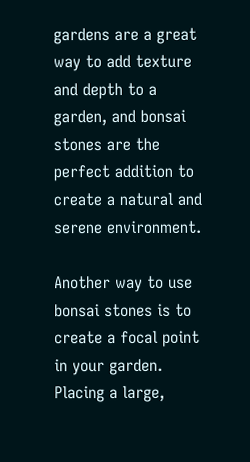gardens are a great way to add texture and depth to a garden, and bonsai stones are the perfect addition to create a natural and serene environment.

Another way to use bonsai stones is to create a focal point in your garden. Placing a large,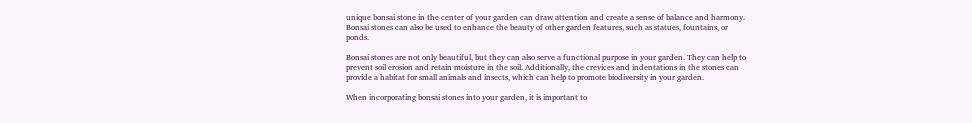unique bonsai stone in the center of your garden can draw attention and create a sense of balance and harmony. Bonsai stones can also be used to enhance the beauty of other garden features, such as statues, fountains, or ponds.

Bonsai stones are not only beautiful, but they can also serve a functional purpose in your garden. They can help to prevent soil erosion and retain moisture in the soil. Additionally, the crevices and indentations in the stones can provide a habitat for small animals and insects, which can help to promote biodiversity in your garden.

When incorporating bonsai stones into your garden, it is important to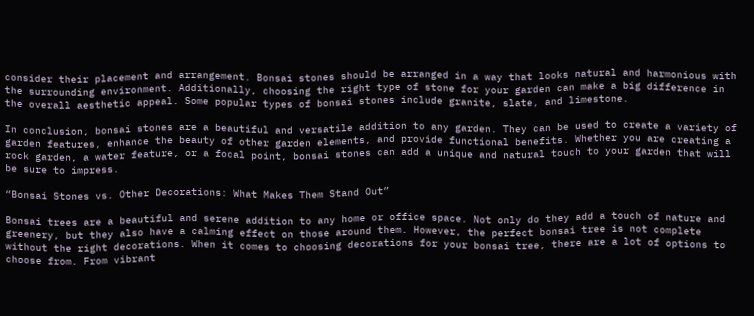consider their placement and arrangement. Bonsai stones should be arranged in a way that looks natural and harmonious with the surrounding environment. Additionally, choosing the right type of stone for your garden can make a big difference in the overall aesthetic appeal. Some popular types of bonsai stones include granite, slate, and limestone.

In conclusion, bonsai stones are a beautiful and versatile addition to any garden. They can be used to create a variety of garden features, enhance the beauty of other garden elements, and provide functional benefits. Whether you are creating a rock garden, a water feature, or a focal point, bonsai stones can add a unique and natural touch to your garden that will be sure to impress.

“Bonsai Stones vs. Other Decorations: What Makes Them Stand Out”

Bonsai trees are a beautiful and serene addition to any home or office space. Not only do they add a touch of nature and greenery, but they also have a calming effect on those around them. However, the perfect bonsai tree is not complete without the right decorations. When it comes to choosing decorations for your bonsai tree, there are a lot of options to choose from. From vibrant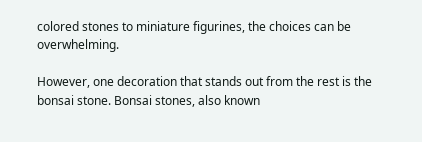colored stones to miniature figurines, the choices can be overwhelming.

However, one decoration that stands out from the rest is the bonsai stone. Bonsai stones, also known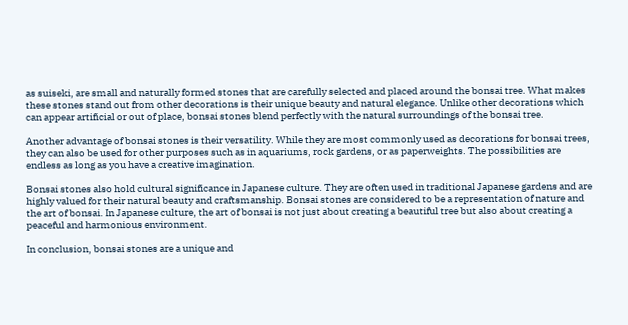as suiseki, are small and naturally formed stones that are carefully selected and placed around the bonsai tree. What makes these stones stand out from other decorations is their unique beauty and natural elegance. Unlike other decorations which can appear artificial or out of place, bonsai stones blend perfectly with the natural surroundings of the bonsai tree.

Another advantage of bonsai stones is their versatility. While they are most commonly used as decorations for bonsai trees, they can also be used for other purposes such as in aquariums, rock gardens, or as paperweights. The possibilities are endless as long as you have a creative imagination.

Bonsai stones also hold cultural significance in Japanese culture. They are often used in traditional Japanese gardens and are highly valued for their natural beauty and craftsmanship. Bonsai stones are considered to be a representation of nature and the art of bonsai. In Japanese culture, the art of bonsai is not just about creating a beautiful tree but also about creating a peaceful and harmonious environment.

In conclusion, bonsai stones are a unique and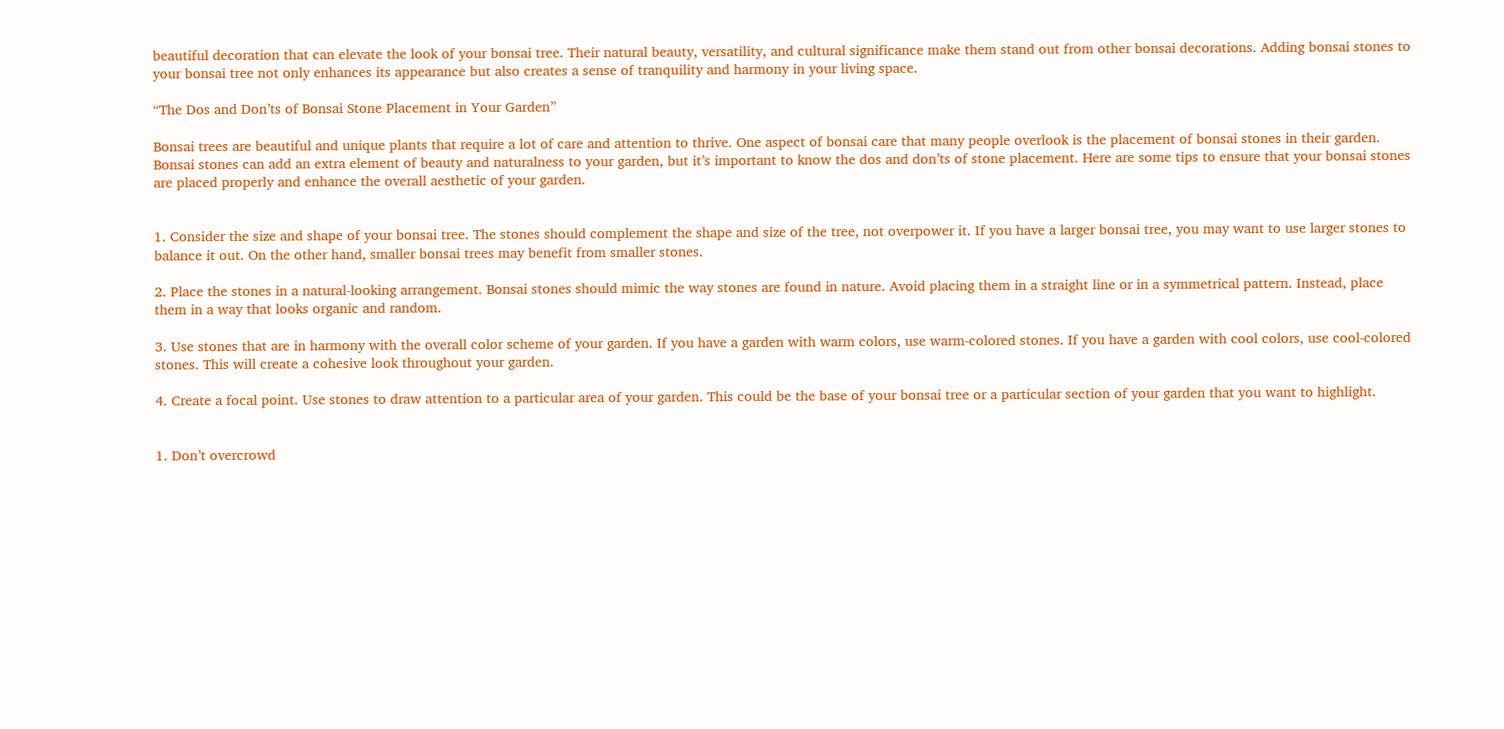beautiful decoration that can elevate the look of your bonsai tree. Their natural beauty, versatility, and cultural significance make them stand out from other bonsai decorations. Adding bonsai stones to your bonsai tree not only enhances its appearance but also creates a sense of tranquility and harmony in your living space.

“The Dos and Don’ts of Bonsai Stone Placement in Your Garden”

Bonsai trees are beautiful and unique plants that require a lot of care and attention to thrive. One aspect of bonsai care that many people overlook is the placement of bonsai stones in their garden. Bonsai stones can add an extra element of beauty and naturalness to your garden, but it’s important to know the dos and don’ts of stone placement. Here are some tips to ensure that your bonsai stones are placed properly and enhance the overall aesthetic of your garden.


1. Consider the size and shape of your bonsai tree. The stones should complement the shape and size of the tree, not overpower it. If you have a larger bonsai tree, you may want to use larger stones to balance it out. On the other hand, smaller bonsai trees may benefit from smaller stones.

2. Place the stones in a natural-looking arrangement. Bonsai stones should mimic the way stones are found in nature. Avoid placing them in a straight line or in a symmetrical pattern. Instead, place them in a way that looks organic and random.

3. Use stones that are in harmony with the overall color scheme of your garden. If you have a garden with warm colors, use warm-colored stones. If you have a garden with cool colors, use cool-colored stones. This will create a cohesive look throughout your garden.

4. Create a focal point. Use stones to draw attention to a particular area of your garden. This could be the base of your bonsai tree or a particular section of your garden that you want to highlight.


1. Don’t overcrowd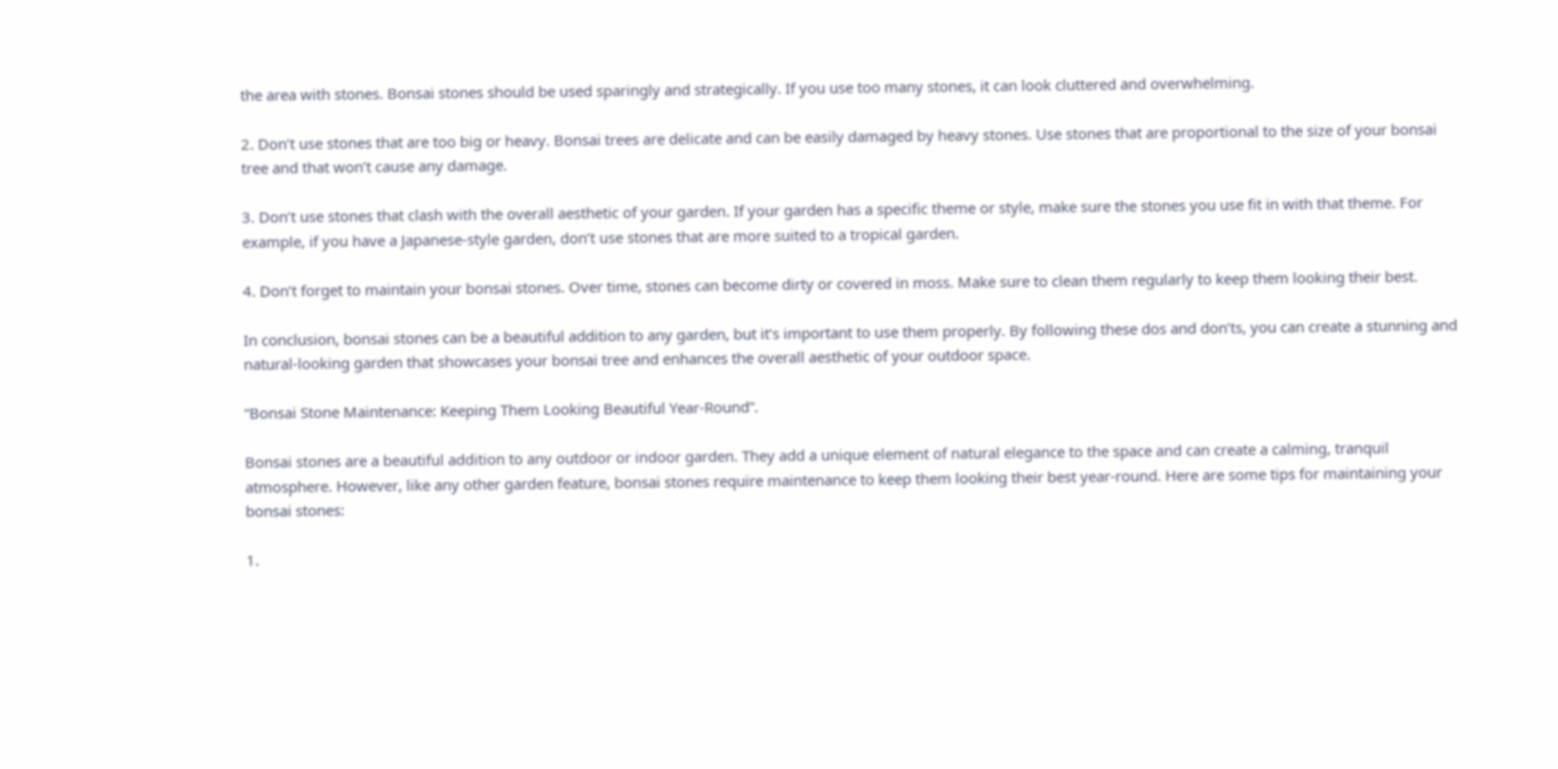the area with stones. Bonsai stones should be used sparingly and strategically. If you use too many stones, it can look cluttered and overwhelming.

2. Don’t use stones that are too big or heavy. Bonsai trees are delicate and can be easily damaged by heavy stones. Use stones that are proportional to the size of your bonsai tree and that won’t cause any damage.

3. Don’t use stones that clash with the overall aesthetic of your garden. If your garden has a specific theme or style, make sure the stones you use fit in with that theme. For example, if you have a Japanese-style garden, don’t use stones that are more suited to a tropical garden.

4. Don’t forget to maintain your bonsai stones. Over time, stones can become dirty or covered in moss. Make sure to clean them regularly to keep them looking their best.

In conclusion, bonsai stones can be a beautiful addition to any garden, but it’s important to use them properly. By following these dos and don’ts, you can create a stunning and natural-looking garden that showcases your bonsai tree and enhances the overall aesthetic of your outdoor space.

“Bonsai Stone Maintenance: Keeping Them Looking Beautiful Year-Round”.

Bonsai stones are a beautiful addition to any outdoor or indoor garden. They add a unique element of natural elegance to the space and can create a calming, tranquil atmosphere. However, like any other garden feature, bonsai stones require maintenance to keep them looking their best year-round. Here are some tips for maintaining your bonsai stones:

1.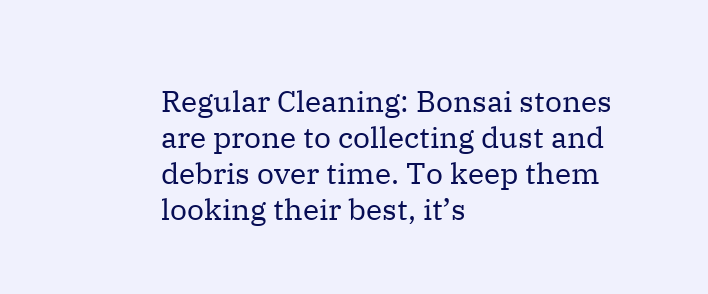Regular Cleaning: Bonsai stones are prone to collecting dust and debris over time. To keep them looking their best, it’s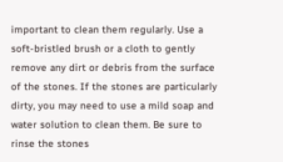important to clean them regularly. Use a soft-bristled brush or a cloth to gently remove any dirt or debris from the surface of the stones. If the stones are particularly dirty, you may need to use a mild soap and water solution to clean them. Be sure to rinse the stones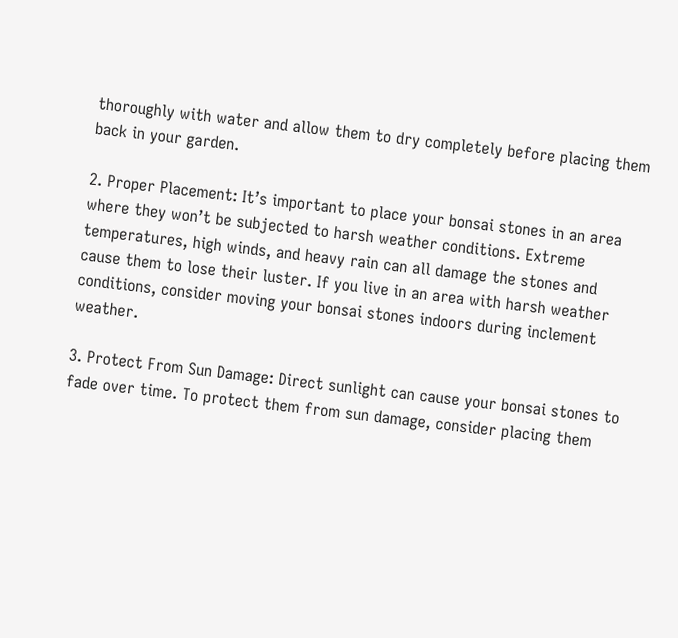thoroughly with water and allow them to dry completely before placing them back in your garden.

2. Proper Placement: It’s important to place your bonsai stones in an area where they won’t be subjected to harsh weather conditions. Extreme temperatures, high winds, and heavy rain can all damage the stones and cause them to lose their luster. If you live in an area with harsh weather conditions, consider moving your bonsai stones indoors during inclement weather.

3. Protect From Sun Damage: Direct sunlight can cause your bonsai stones to fade over time. To protect them from sun damage, consider placing them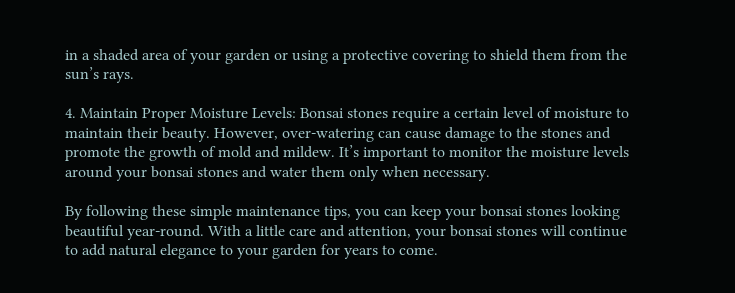in a shaded area of your garden or using a protective covering to shield them from the sun’s rays.

4. Maintain Proper Moisture Levels: Bonsai stones require a certain level of moisture to maintain their beauty. However, over-watering can cause damage to the stones and promote the growth of mold and mildew. It’s important to monitor the moisture levels around your bonsai stones and water them only when necessary.

By following these simple maintenance tips, you can keep your bonsai stones looking beautiful year-round. With a little care and attention, your bonsai stones will continue to add natural elegance to your garden for years to come.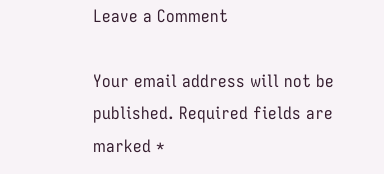Leave a Comment

Your email address will not be published. Required fields are marked *